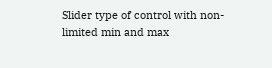Slider type of control with non-limited min and max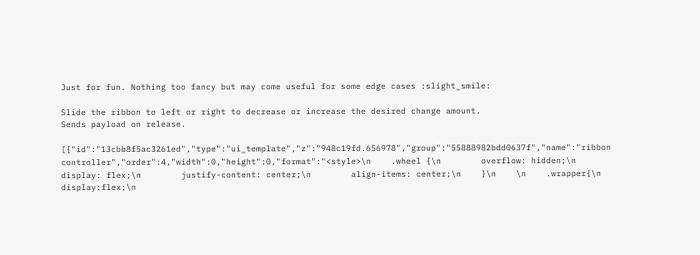Just for fun. Nothing too fancy but may come useful for some edge cases :slight_smile:

Slide the ribbon to left or right to decrease or increase the desired change amount.
Sends payload on release.

[{"id":"13cbb8f5ac3261ed","type":"ui_template","z":"948c19fd.656978","group":"55888982bdd0637f","name":"ribbon controller","order":4,"width":0,"height":0,"format":"<style>\n    .wheel {\n        overflow: hidden;\n        display: flex;\n        justify-content: center;\n        align-items: center;\n    }\n    \n    .wrapper{\n        display:flex;\n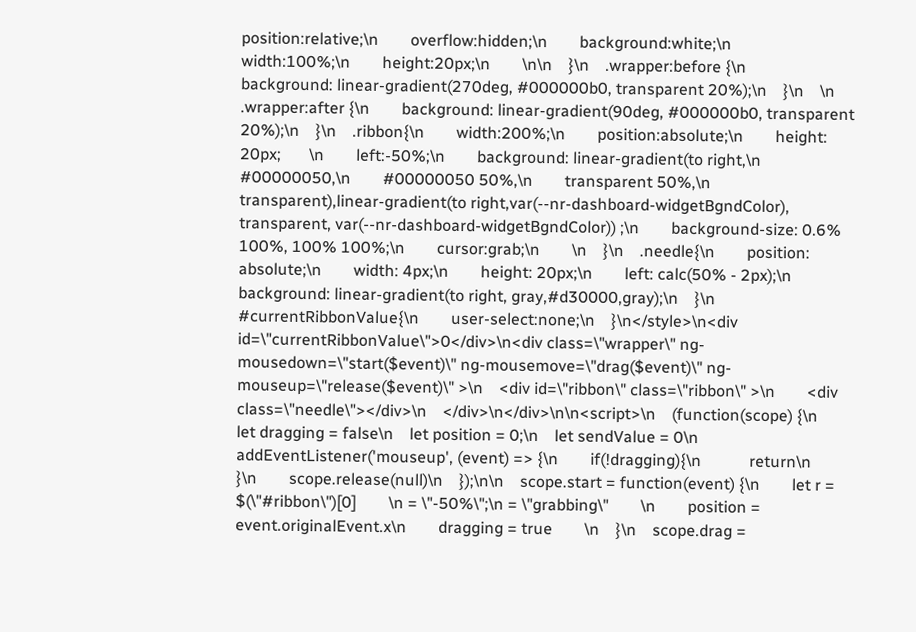position:relative;\n        overflow:hidden;\n        background:white;\n        width:100%;\n        height:20px;\n        \n\n    }\n    .wrapper:before {\n        background: linear-gradient(270deg, #000000b0, transparent 20%);\n    }\n    \n    .wrapper:after {\n        background: linear-gradient(90deg, #000000b0, transparent 20%);\n    }\n    .ribbon{\n        width:200%;\n        position:absolute;\n        height: 20px;       \n        left:-50%;\n        background: linear-gradient(to right,\n        #00000050,\n        #00000050 50%,\n        transparent 50%,\n        transparent),linear-gradient(to right,var(--nr-dashboard-widgetBgndColor), transparent, var(--nr-dashboard-widgetBgndColor)) ;\n        background-size: 0.6% 100%, 100% 100%;\n        cursor:grab;\n        \n    }\n    .needle{\n        position: absolute;\n        width: 4px;\n        height: 20px;\n        left: calc(50% - 2px);\n        background: linear-gradient(to right, gray,#d30000,gray);\n    }\n    #currentRibbonValue{\n        user-select:none;\n    }\n</style>\n<div id=\"currentRibbonValue\">0</div>\n<div class=\"wrapper\" ng-mousedown=\"start($event)\" ng-mousemove=\"drag($event)\" ng-mouseup=\"release($event)\" >\n    <div id=\"ribbon\" class=\"ribbon\" >\n        <div class=\"needle\"></div>\n    </div>\n</div>\n\n<script>\n    (function(scope) {\n    let dragging = false\n    let position = 0;\n    let sendValue = 0\n    addEventListener('mouseup', (event) => {\n        if(!dragging){\n            return\n        }\n        scope.release(null)\n    });\n\n    scope.start = function(event) {\n        let r = $(\"#ribbon\")[0]        \n = \"-50%\";\n = \"grabbing\"        \n        position = event.originalEvent.x\n        dragging = true        \n    }\n    scope.drag =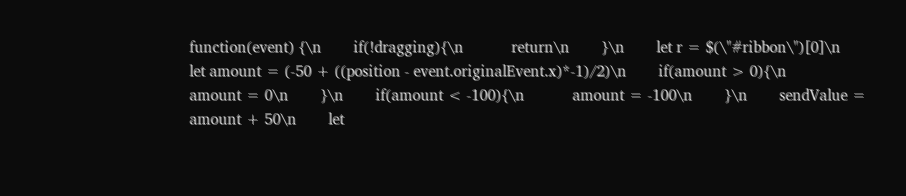function(event) {\n        if(!dragging){\n            return\n        }\n        let r = $(\"#ribbon\")[0]\n        let amount = (-50 + ((position - event.originalEvent.x)*-1)/2)\n        if(amount > 0){\n            amount = 0\n        }\n        if(amount < -100){\n            amount = -100\n        }\n        sendValue = amount + 50\n        let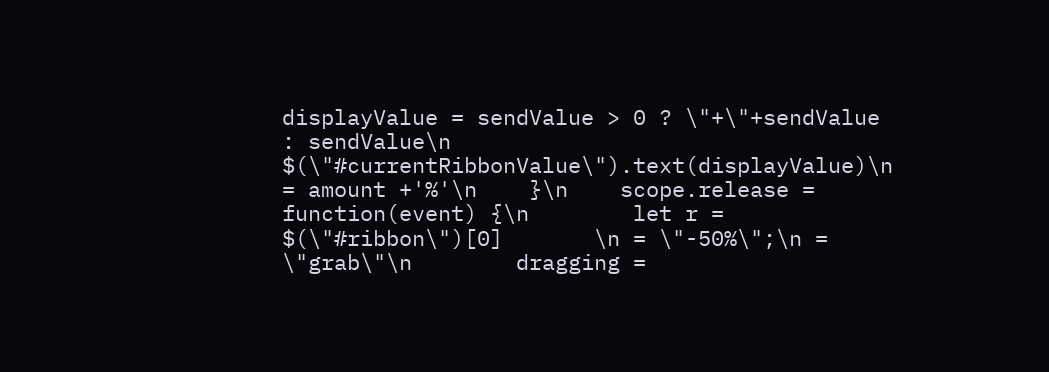displayValue = sendValue > 0 ? \"+\"+sendValue : sendValue\n        $(\"#currentRibbonValue\").text(displayValue)\n = amount +'%'\n    }\n    scope.release = function(event) {\n        let r = $(\"#ribbon\")[0]       \n = \"-50%\";\n = \"grab\"\n        dragging =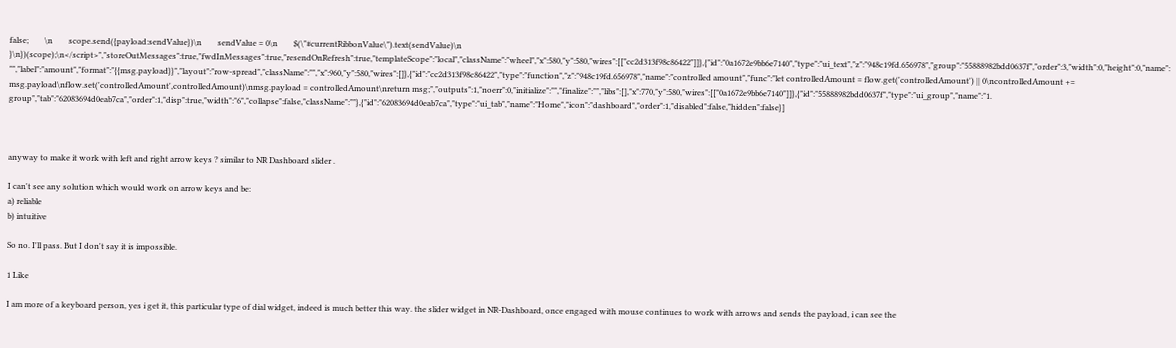false;        \n        scope.send({payload:sendValue})\n        sendValue = 0\n        $(\"#currentRibbonValue\").text(sendValue)\n    }\n})(scope);\n</script>","storeOutMessages":true,"fwdInMessages":true,"resendOnRefresh":true,"templateScope":"local","className":"wheel","x":580,"y":580,"wires":[["cc2d313f98c86422"]]},{"id":"0a1672e9bb6e7140","type":"ui_text","z":"948c19fd.656978","group":"55888982bdd0637f","order":3,"width":0,"height":0,"name":"","label":"amount","format":"{{msg.payload}}","layout":"row-spread","className":"","x":960,"y":580,"wires":[]},{"id":"cc2d313f98c86422","type":"function","z":"948c19fd.656978","name":"controlled amount","func":"let controlledAmount = flow.get('controlledAmount') || 0\ncontrolledAmount += msg.payload\nflow.set('controlledAmount',controlledAmount)\nmsg.payload = controlledAmount\nreturn msg;","outputs":1,"noerr":0,"initialize":"","finalize":"","libs":[],"x":770,"y":580,"wires":[["0a1672e9bb6e7140"]]},{"id":"55888982bdd0637f","type":"ui_group","name":"1. group","tab":"62083694d0eab7ca","order":1,"disp":true,"width":"6","collapse":false,"className":""},{"id":"62083694d0eab7ca","type":"ui_tab","name":"Home","icon":"dashboard","order":1,"disabled":false,"hidden":false}]



anyway to make it work with left and right arrow keys ? similar to NR Dashboard slider .

I can't see any solution which would work on arrow keys and be:
a) reliable
b) intuitive

So no. I'll pass. But I don't say it is impossible.

1 Like

I am more of a keyboard person, yes i get it, this particular type of dial widget, indeed is much better this way. the slider widget in NR-Dashboard, once engaged with mouse continues to work with arrows and sends the payload, i can see the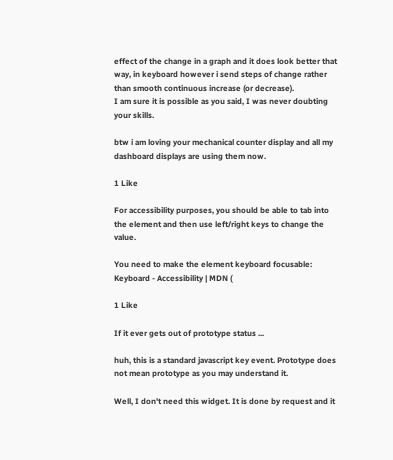effect of the change in a graph and it does look better that way, in keyboard however i send steps of change rather than smooth continuous increase (or decrease).
I am sure it is possible as you said, I was never doubting your skills.

btw i am loving your mechanical counter display and all my dashboard displays are using them now.

1 Like

For accessibility purposes, you should be able to tab into the element and then use left/right keys to change the value.

You need to make the element keyboard focusable: Keyboard - Accessibility | MDN (

1 Like

If it ever gets out of prototype status ...

huh, this is a standard javascript key event. Prototype does not mean prototype as you may understand it.

Well, I don't need this widget. It is done by request and it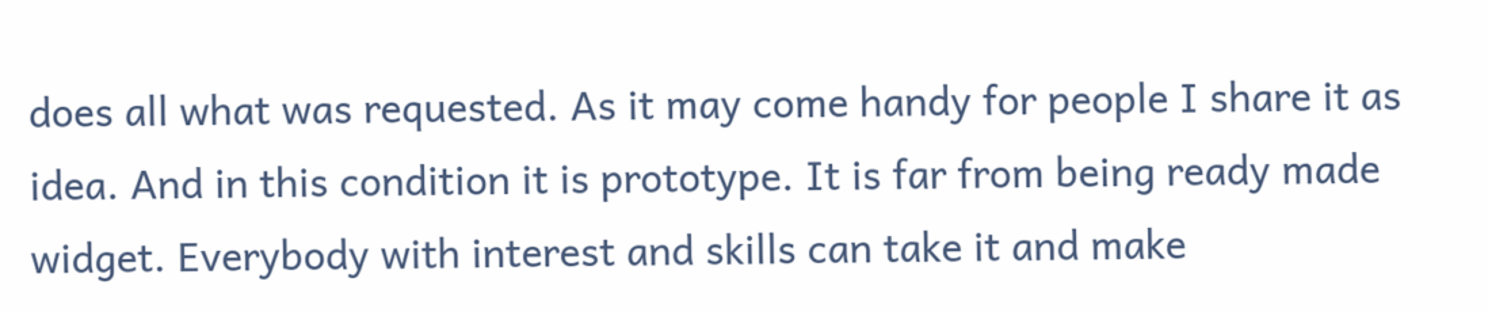does all what was requested. As it may come handy for people I share it as idea. And in this condition it is prototype. It is far from being ready made widget. Everybody with interest and skills can take it and make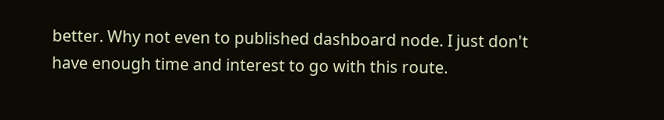better. Why not even to published dashboard node. I just don't have enough time and interest to go with this route.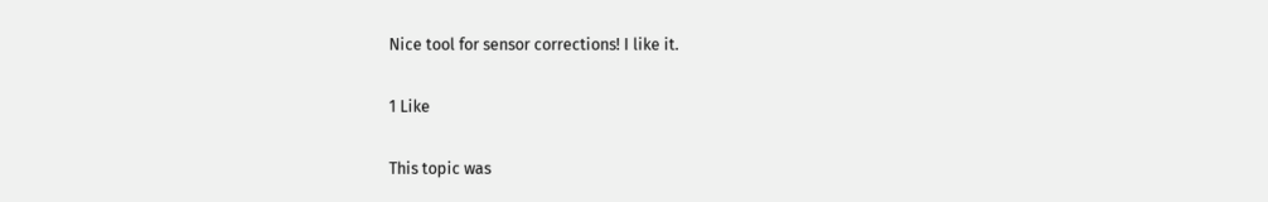Nice tool for sensor corrections! I like it.

1 Like

This topic was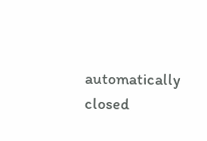automatically closed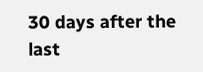30 days after the last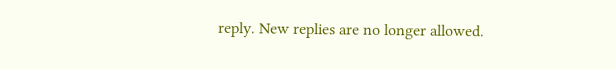reply. New replies are no longer allowed.